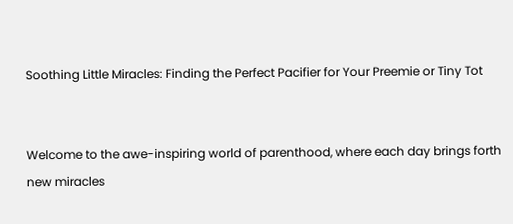Soothing Little Miracles: Finding the Perfect Pacifier for Your Preemie or Tiny Tot


Welcome to the awe-inspiring world of parenthood, where each day brings forth new miracles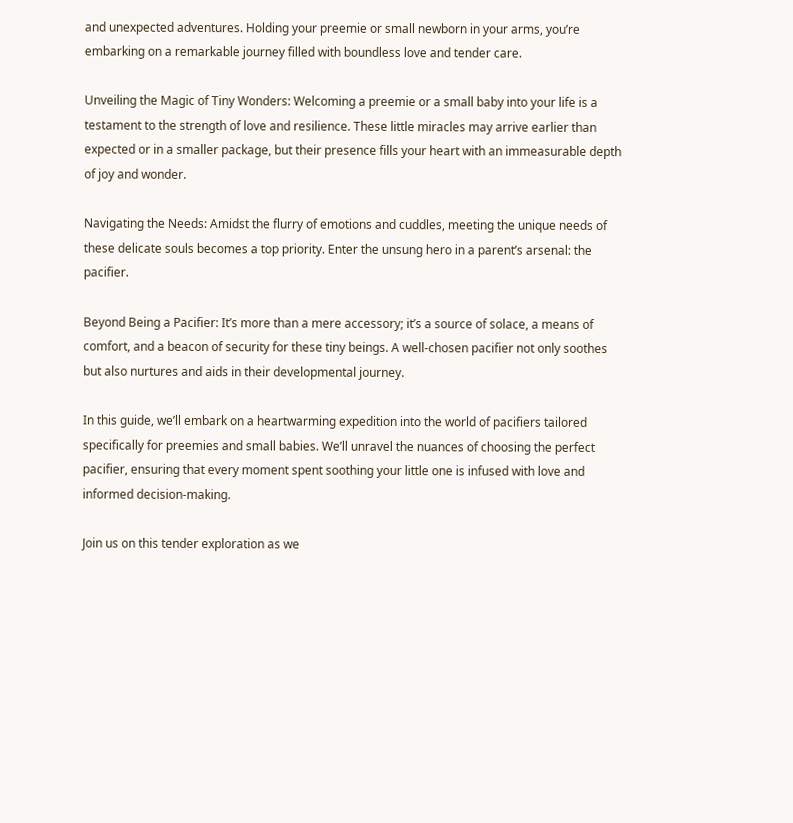and unexpected adventures. Holding your preemie or small newborn in your arms, you’re embarking on a remarkable journey filled with boundless love and tender care.

Unveiling the Magic of Tiny Wonders: Welcoming a preemie or a small baby into your life is a testament to the strength of love and resilience. These little miracles may arrive earlier than expected or in a smaller package, but their presence fills your heart with an immeasurable depth of joy and wonder.

Navigating the Needs: Amidst the flurry of emotions and cuddles, meeting the unique needs of these delicate souls becomes a top priority. Enter the unsung hero in a parent’s arsenal: the pacifier.

Beyond Being a Pacifier: It’s more than a mere accessory; it’s a source of solace, a means of comfort, and a beacon of security for these tiny beings. A well-chosen pacifier not only soothes but also nurtures and aids in their developmental journey.

In this guide, we’ll embark on a heartwarming expedition into the world of pacifiers tailored specifically for preemies and small babies. We’ll unravel the nuances of choosing the perfect pacifier, ensuring that every moment spent soothing your little one is infused with love and informed decision-making.

Join us on this tender exploration as we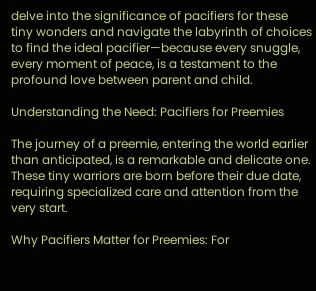delve into the significance of pacifiers for these tiny wonders and navigate the labyrinth of choices to find the ideal pacifier—because every snuggle, every moment of peace, is a testament to the profound love between parent and child.

Understanding the Need: Pacifiers for Preemies

The journey of a preemie, entering the world earlier than anticipated, is a remarkable and delicate one. These tiny warriors are born before their due date, requiring specialized care and attention from the very start.

Why Pacifiers Matter for Preemies: For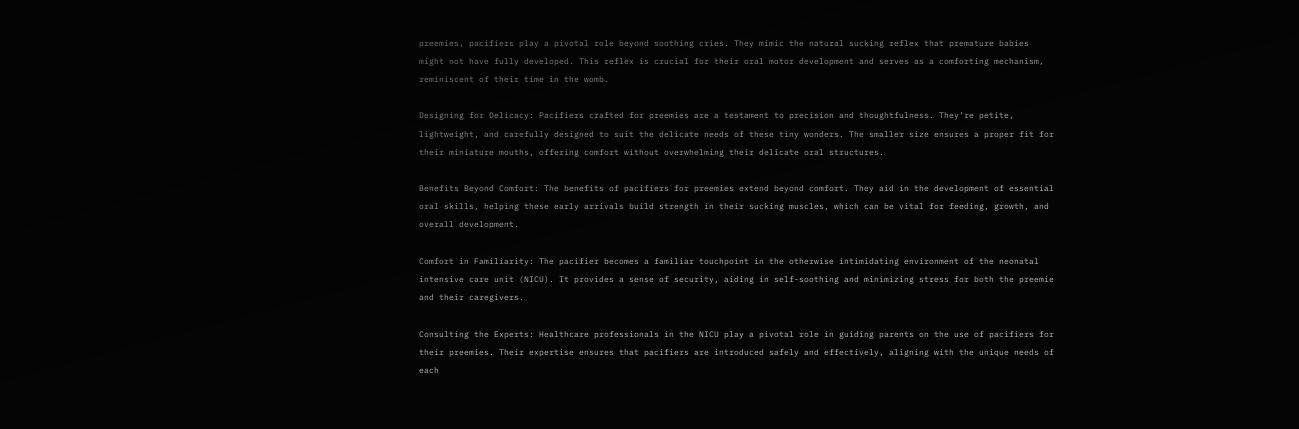preemies, pacifiers play a pivotal role beyond soothing cries. They mimic the natural sucking reflex that premature babies might not have fully developed. This reflex is crucial for their oral motor development and serves as a comforting mechanism, reminiscent of their time in the womb.

Designing for Delicacy: Pacifiers crafted for preemies are a testament to precision and thoughtfulness. They’re petite, lightweight, and carefully designed to suit the delicate needs of these tiny wonders. The smaller size ensures a proper fit for their miniature mouths, offering comfort without overwhelming their delicate oral structures.

Benefits Beyond Comfort: The benefits of pacifiers for preemies extend beyond comfort. They aid in the development of essential oral skills, helping these early arrivals build strength in their sucking muscles, which can be vital for feeding, growth, and overall development.

Comfort in Familiarity: The pacifier becomes a familiar touchpoint in the otherwise intimidating environment of the neonatal intensive care unit (NICU). It provides a sense of security, aiding in self-soothing and minimizing stress for both the preemie and their caregivers.

Consulting the Experts: Healthcare professionals in the NICU play a pivotal role in guiding parents on the use of pacifiers for their preemies. Their expertise ensures that pacifiers are introduced safely and effectively, aligning with the unique needs of each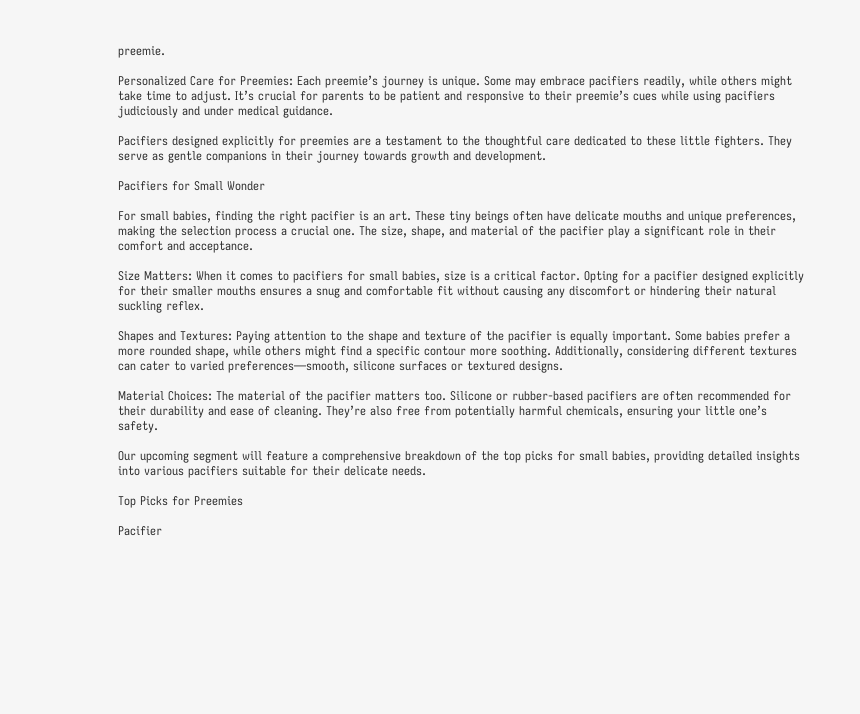preemie.

Personalized Care for Preemies: Each preemie’s journey is unique. Some may embrace pacifiers readily, while others might take time to adjust. It’s crucial for parents to be patient and responsive to their preemie’s cues while using pacifiers judiciously and under medical guidance.

Pacifiers designed explicitly for preemies are a testament to the thoughtful care dedicated to these little fighters. They serve as gentle companions in their journey towards growth and development.

Pacifiers for Small Wonder

For small babies, finding the right pacifier is an art. These tiny beings often have delicate mouths and unique preferences, making the selection process a crucial one. The size, shape, and material of the pacifier play a significant role in their comfort and acceptance.

Size Matters: When it comes to pacifiers for small babies, size is a critical factor. Opting for a pacifier designed explicitly for their smaller mouths ensures a snug and comfortable fit without causing any discomfort or hindering their natural suckling reflex.

Shapes and Textures: Paying attention to the shape and texture of the pacifier is equally important. Some babies prefer a more rounded shape, while others might find a specific contour more soothing. Additionally, considering different textures can cater to varied preferences—smooth, silicone surfaces or textured designs.

Material Choices: The material of the pacifier matters too. Silicone or rubber-based pacifiers are often recommended for their durability and ease of cleaning. They’re also free from potentially harmful chemicals, ensuring your little one’s safety.

Our upcoming segment will feature a comprehensive breakdown of the top picks for small babies, providing detailed insights into various pacifiers suitable for their delicate needs.

Top Picks for Preemies

Pacifier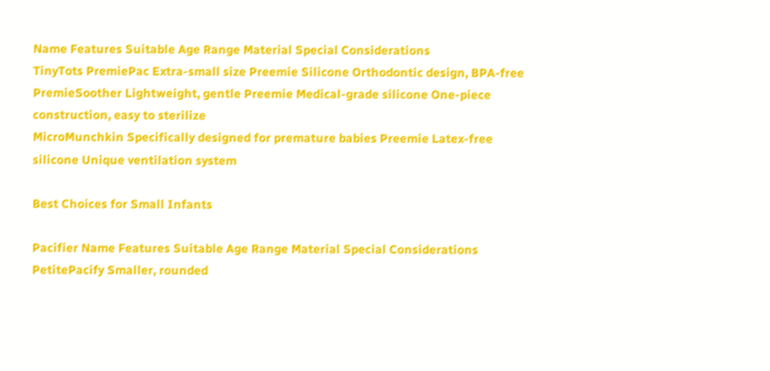Name Features Suitable Age Range Material Special Considerations
TinyTots PremiePac Extra-small size Preemie Silicone Orthodontic design, BPA-free
PremieSoother Lightweight, gentle Preemie Medical-grade silicone One-piece construction, easy to sterilize
MicroMunchkin Specifically designed for premature babies Preemie Latex-free silicone Unique ventilation system

Best Choices for Small Infants

Pacifier Name Features Suitable Age Range Material Special Considerations
PetitePacify Smaller, rounded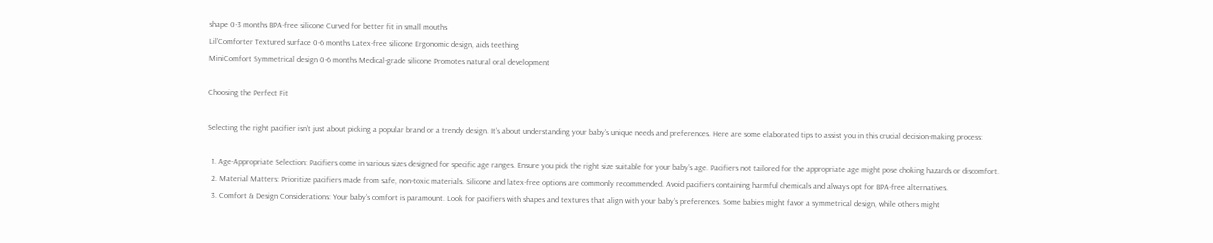shape 0-3 months BPA-free silicone Curved for better fit in small mouths
Lil’Comforter Textured surface 0-6 months Latex-free silicone Ergonomic design, aids teething
MiniComfort Symmetrical design 0-6 months Medical-grade silicone Promotes natural oral development

Choosing the Perfect Fit

Selecting the right pacifier isn’t just about picking a popular brand or a trendy design. It’s about understanding your baby’s unique needs and preferences. Here are some elaborated tips to assist you in this crucial decision-making process:

  1. Age-Appropriate Selection: Pacifiers come in various sizes designed for specific age ranges. Ensure you pick the right size suitable for your baby’s age. Pacifiers not tailored for the appropriate age might pose choking hazards or discomfort.
  2. Material Matters: Prioritize pacifiers made from safe, non-toxic materials. Silicone and latex-free options are commonly recommended. Avoid pacifiers containing harmful chemicals and always opt for BPA-free alternatives.
  3. Comfort & Design Considerations: Your baby’s comfort is paramount. Look for pacifiers with shapes and textures that align with your baby’s preferences. Some babies might favor a symmetrical design, while others might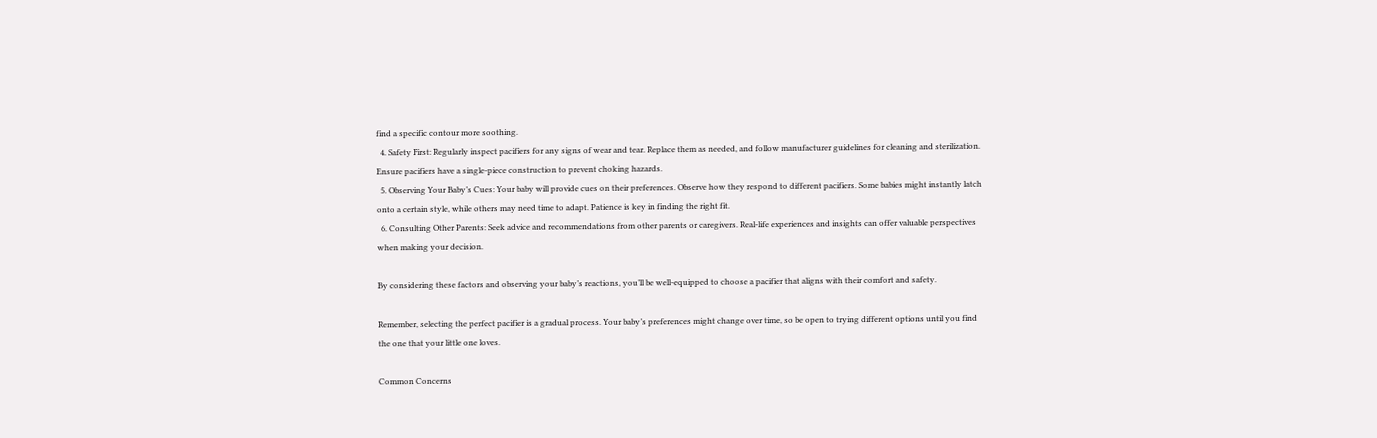find a specific contour more soothing.
  4. Safety First: Regularly inspect pacifiers for any signs of wear and tear. Replace them as needed, and follow manufacturer guidelines for cleaning and sterilization. Ensure pacifiers have a single-piece construction to prevent choking hazards.
  5. Observing Your Baby’s Cues: Your baby will provide cues on their preferences. Observe how they respond to different pacifiers. Some babies might instantly latch onto a certain style, while others may need time to adapt. Patience is key in finding the right fit.
  6. Consulting Other Parents: Seek advice and recommendations from other parents or caregivers. Real-life experiences and insights can offer valuable perspectives when making your decision.

By considering these factors and observing your baby’s reactions, you’ll be well-equipped to choose a pacifier that aligns with their comfort and safety.

Remember, selecting the perfect pacifier is a gradual process. Your baby’s preferences might change over time, so be open to trying different options until you find the one that your little one loves.

Common Concerns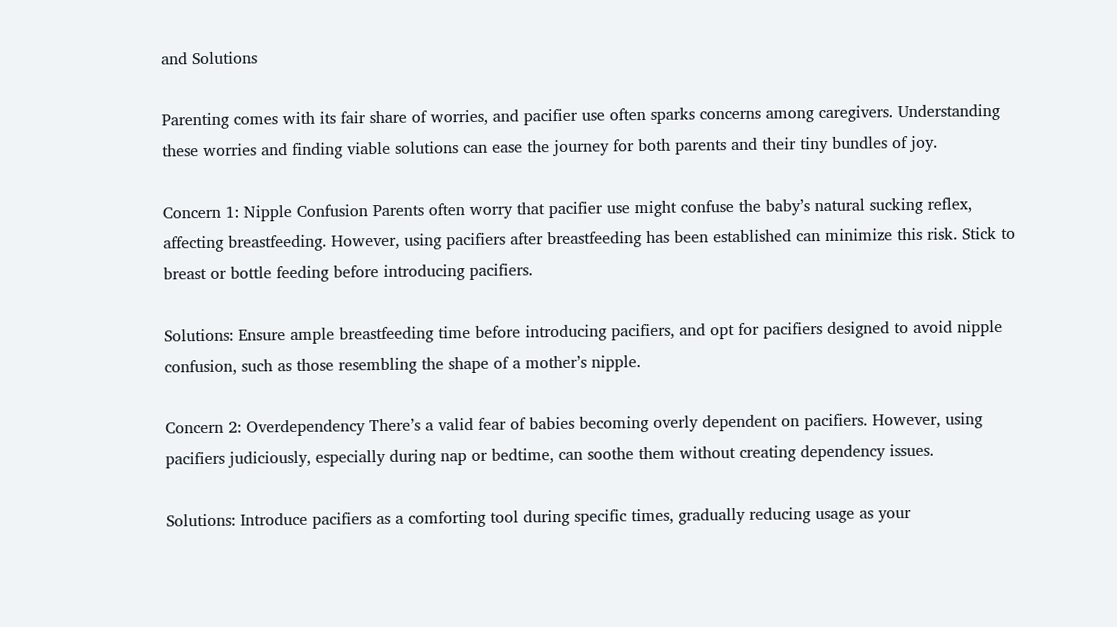and Solutions

Parenting comes with its fair share of worries, and pacifier use often sparks concerns among caregivers. Understanding these worries and finding viable solutions can ease the journey for both parents and their tiny bundles of joy.

Concern 1: Nipple Confusion Parents often worry that pacifier use might confuse the baby’s natural sucking reflex, affecting breastfeeding. However, using pacifiers after breastfeeding has been established can minimize this risk. Stick to breast or bottle feeding before introducing pacifiers.

Solutions: Ensure ample breastfeeding time before introducing pacifiers, and opt for pacifiers designed to avoid nipple confusion, such as those resembling the shape of a mother’s nipple.

Concern 2: Overdependency There’s a valid fear of babies becoming overly dependent on pacifiers. However, using pacifiers judiciously, especially during nap or bedtime, can soothe them without creating dependency issues.

Solutions: Introduce pacifiers as a comforting tool during specific times, gradually reducing usage as your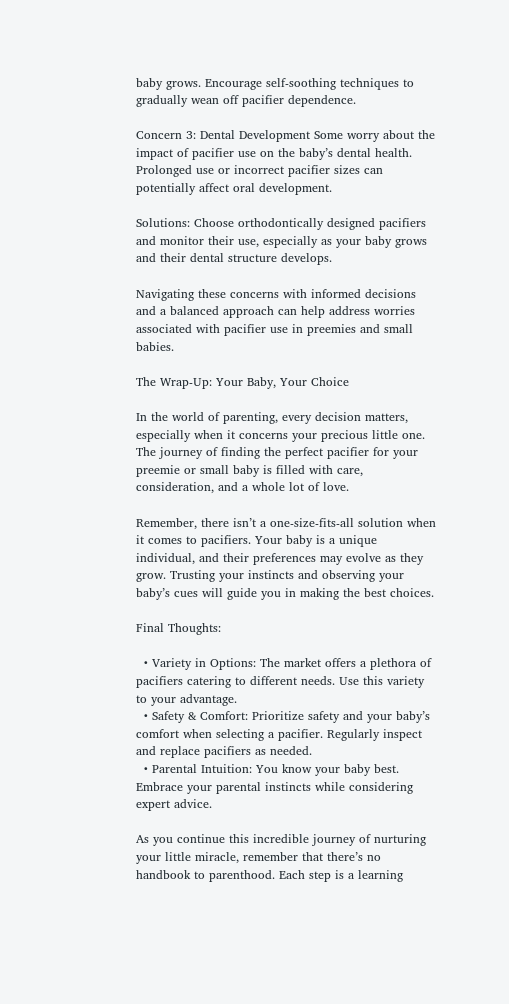baby grows. Encourage self-soothing techniques to gradually wean off pacifier dependence.

Concern 3: Dental Development Some worry about the impact of pacifier use on the baby’s dental health. Prolonged use or incorrect pacifier sizes can potentially affect oral development.

Solutions: Choose orthodontically designed pacifiers and monitor their use, especially as your baby grows and their dental structure develops.

Navigating these concerns with informed decisions and a balanced approach can help address worries associated with pacifier use in preemies and small babies.

The Wrap-Up: Your Baby, Your Choice

In the world of parenting, every decision matters, especially when it concerns your precious little one. The journey of finding the perfect pacifier for your preemie or small baby is filled with care, consideration, and a whole lot of love.

Remember, there isn’t a one-size-fits-all solution when it comes to pacifiers. Your baby is a unique individual, and their preferences may evolve as they grow. Trusting your instincts and observing your baby’s cues will guide you in making the best choices.

Final Thoughts:

  • Variety in Options: The market offers a plethora of pacifiers catering to different needs. Use this variety to your advantage.
  • Safety & Comfort: Prioritize safety and your baby’s comfort when selecting a pacifier. Regularly inspect and replace pacifiers as needed.
  • Parental Intuition: You know your baby best. Embrace your parental instincts while considering expert advice.

As you continue this incredible journey of nurturing your little miracle, remember that there’s no handbook to parenthood. Each step is a learning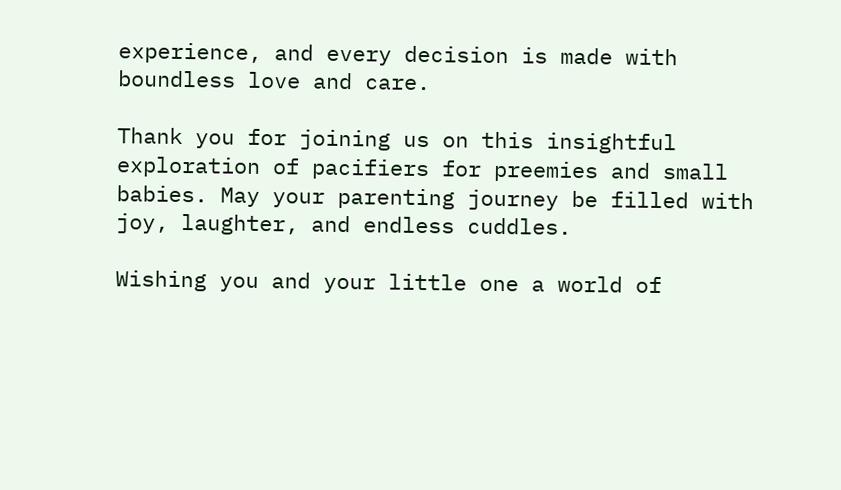experience, and every decision is made with boundless love and care.

Thank you for joining us on this insightful exploration of pacifiers for preemies and small babies. May your parenting journey be filled with joy, laughter, and endless cuddles.

Wishing you and your little one a world of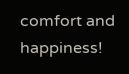comfort and happiness!